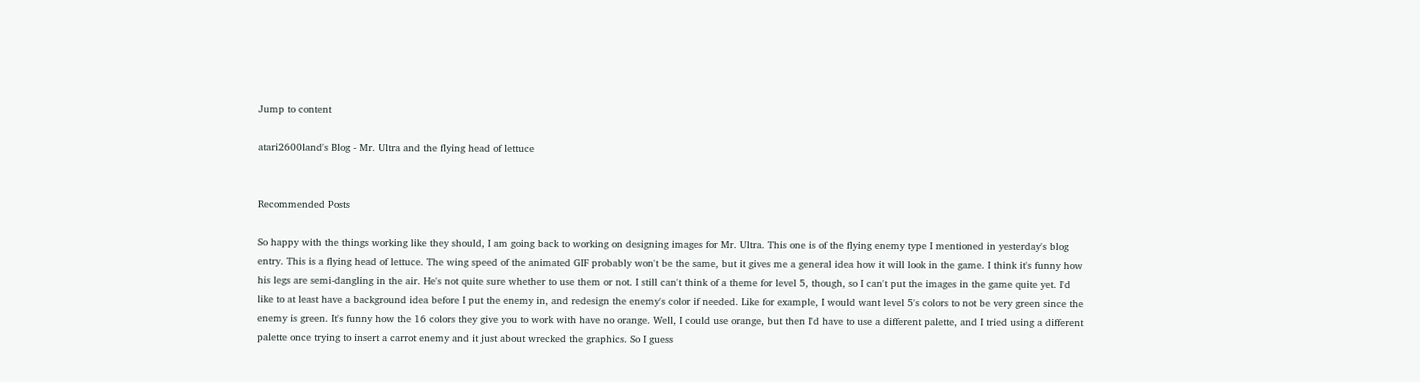Jump to content

atari2600land's Blog - Mr. Ultra and the flying head of lettuce


Recommended Posts

So happy with the things working like they should, I am going back to working on designing images for Mr. Ultra. This one is of the flying enemy type I mentioned in yesterday's blog entry. This is a flying head of lettuce. The wing speed of the animated GIF probably won't be the same, but it gives me a general idea how it will look in the game. I think it's funny how his legs are semi-dangling in the air. He's not quite sure whether to use them or not. I still can't think of a theme for level 5, though, so I can't put the images in the game quite yet. I'd like to at least have a background idea before I put the enemy in, and redesign the enemy's color if needed. Like for example, I would want level 5's colors to not be very green since the enemy is green. It's funny how the 16 colors they give you to work with have no orange. Well, I could use orange, but then I'd have to use a different palette, and I tried using a different palette once trying to insert a carrot enemy and it just about wrecked the graphics. So I guess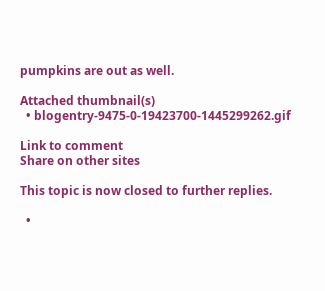pumpkins are out as well.

Attached thumbnail(s)
  • blogentry-9475-0-19423700-1445299262.gif

Link to comment
Share on other sites

This topic is now closed to further replies.

  •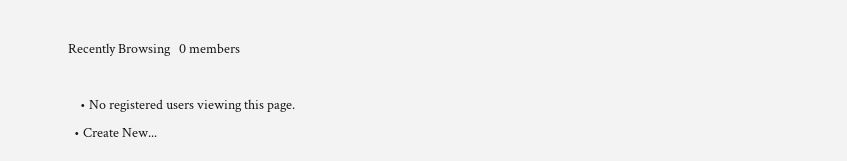Recently Browsing   0 members

    • No registered users viewing this page.
  • Create New...